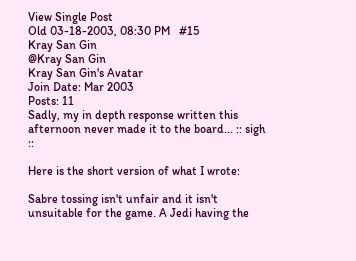View Single Post
Old 03-18-2003, 08:30 PM   #15
Kray San Gin
@Kray San Gin
Kray San Gin's Avatar
Join Date: Mar 2003
Posts: 11
Sadly, my in depth response written this afternoon never made it to the board... :: sigh ::

Here is the short version of what I wrote:

Sabre tossing isn't unfair and it isn't unsuitable for the game. A Jedi having the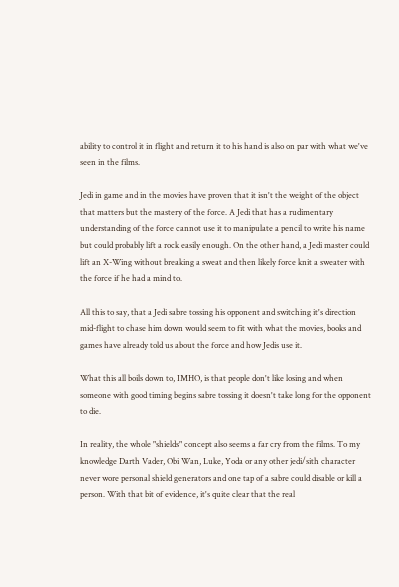ability to control it in flight and return it to his hand is also on par with what we've seen in the films.

Jedi in game and in the movies have proven that it isn't the weight of the object that matters but the mastery of the force. A Jedi that has a rudimentary understanding of the force cannot use it to manipulate a pencil to write his name but could probably lift a rock easily enough. On the other hand, a Jedi master could lift an X-Wing without breaking a sweat and then likely force knit a sweater with the force if he had a mind to.

All this to say, that a Jedi sabre tossing his opponent and switching it's direction mid-flight to chase him down would seem to fit with what the movies, books and games have already told us about the force and how Jedis use it.

What this all boils down to, IMHO, is that people don't like losing and when someone with good timing begins sabre tossing it doesn't take long for the opponent to die.

In reality, the whole "shields" concept also seems a far cry from the films. To my knowledge Darth Vader, Obi Wan, Luke, Yoda or any other jedi/sith character never wore personal shield generators and one tap of a sabre could disable or kill a person. With that bit of evidence, it's quite clear that the real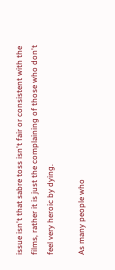issue isn't that sabre toss isn't fair or consistent with the films, rather it is just the complaining of those who don't feel very heroic by dying.

As many people who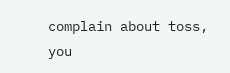complain about toss, you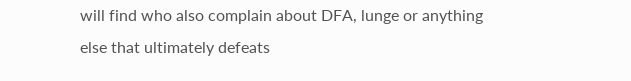will find who also complain about DFA, lunge or anything else that ultimately defeats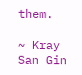them.

~ Kray San Gin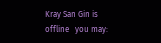Kray San Gin is offline   you may: